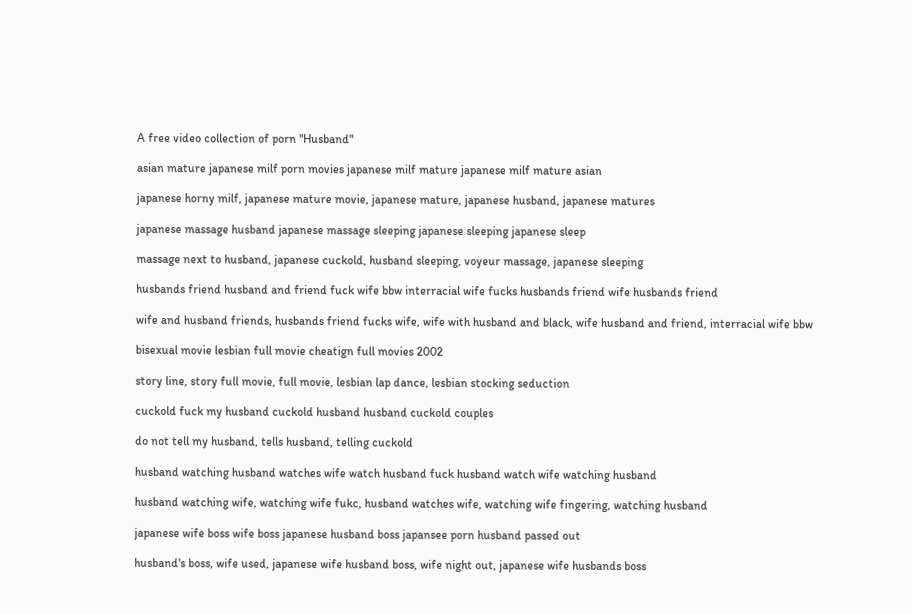A free video collection of porn "Husband"

asian mature japanese milf porn movies japanese milf mature japanese milf mature asian

japanese horny milf, japanese mature movie, japanese mature, japanese husband, japanese matures

japanese massage husband japanese massage sleeping japanese sleeping japanese sleep

massage next to husband, japanese cuckold, husband sleeping, voyeur massage, japanese sleeping

husbands friend husband and friend fuck wife bbw interracial wife fucks husbands friend wife husbands friend

wife and husband friends, husbands friend fucks wife, wife with husband and black, wife husband and friend, interracial wife bbw

bisexual movie lesbian full movie cheatign full movies 2002

story line, story full movie, full movie, lesbian lap dance, lesbian stocking seduction

cuckold fuck my husband cuckold husband husband cuckold couples

do not tell my husband, tells husband, telling cuckold

husband watching husband watches wife watch husband fuck husband watch wife watching husband

husband watching wife, watching wife fukc, husband watches wife, watching wife fingering, watching husband

japanese wife boss wife boss japanese husband boss japansee porn husband passed out

husband's boss, wife used, japanese wife husband boss, wife night out, japanese wife husbands boss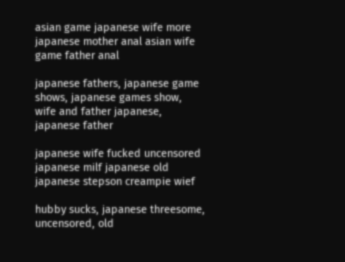asian game japanese wife more japanese mother anal asian wife game father anal

japanese fathers, japanese game shows, japanese games show, wife and father japanese, japanese father

japanese wife fucked uncensored japanese milf japanese old japanese stepson creampie wief

hubby sucks, japanese threesome, uncensored, old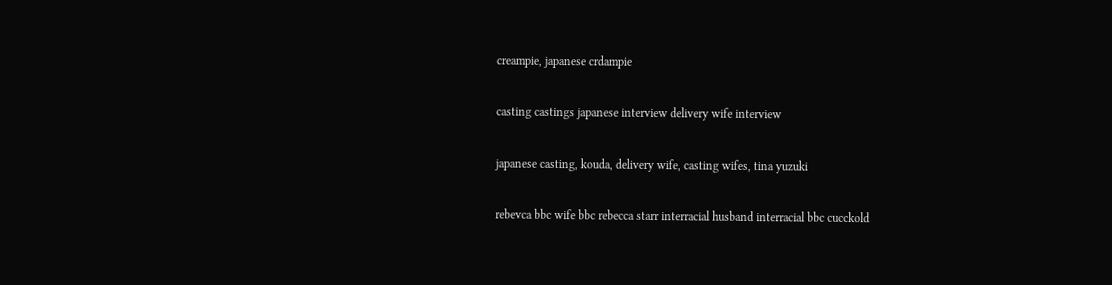creampie, japanese crdampie

casting castings japanese interview delivery wife interview

japanese casting, kouda, delivery wife, casting wifes, tina yuzuki

rebevca bbc wife bbc rebecca starr interracial husband interracial bbc cucckold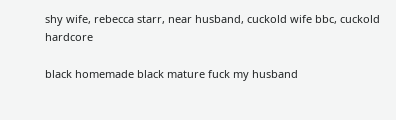shy wife, rebecca starr, near husband, cuckold wife bbc, cuckold hardcore

black homemade black mature fuck my husband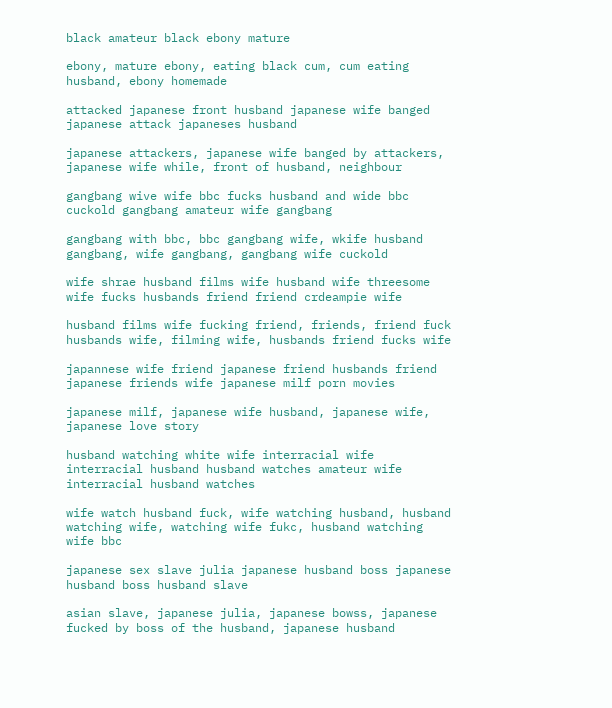black amateur black ebony mature

ebony, mature ebony, eating black cum, cum eating husband, ebony homemade

attacked japanese front husband japanese wife banged japanese attack japaneses husband

japanese attackers, japanese wife banged by attackers, japanese wife while, front of husband, neighbour

gangbang wive wife bbc fucks husband and wide bbc cuckold gangbang amateur wife gangbang

gangbang with bbc, bbc gangbang wife, wkife husband gangbang, wife gangbang, gangbang wife cuckold

wife shrae husband films wife husband wife threesome wife fucks husbands friend friend crdeampie wife

husband films wife fucking friend, friends, friend fuck husbands wife, filming wife, husbands friend fucks wife

japannese wife friend japanese friend husbands friend japanese friends wife japanese milf porn movies

japanese milf, japanese wife husband, japanese wife, japanese love story

husband watching white wife interracial wife interracial husband husband watches amateur wife interracial husband watches

wife watch husband fuck, wife watching husband, husband watching wife, watching wife fukc, husband watching wife bbc

japanese sex slave julia japanese husband boss japanese husband boss husband slave

asian slave, japanese julia, japanese bowss, japanese fucked by boss of the husband, japanese husband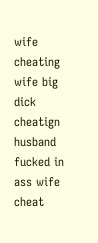wife cheating wife big dick cheatign husband fucked in ass wife cheat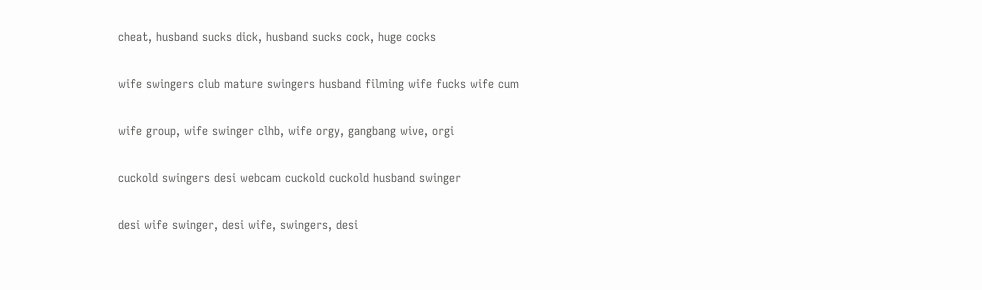cheat, husband sucks dick, husband sucks cock, huge cocks

wife swingers club mature swingers husband filming wife fucks wife cum

wife group, wife swinger clhb, wife orgy, gangbang wive, orgi

cuckold swingers desi webcam cuckold cuckold husband swinger

desi wife swinger, desi wife, swingers, desi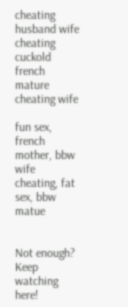cheating husband wife cheating cuckold french mature cheating wife

fun sex, french mother, bbw wife cheating, fat sex, bbw matue


Not enough? Keep watching here!